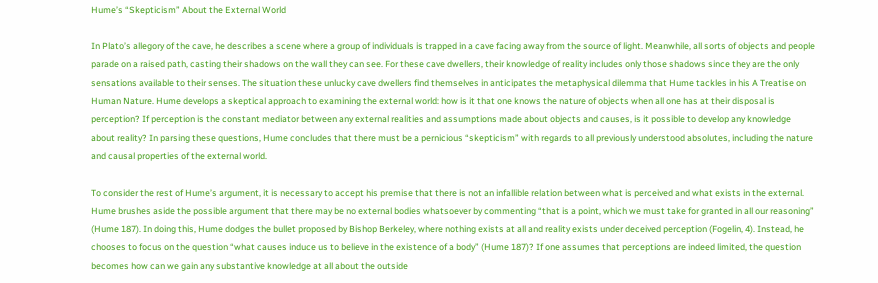Hume’s “Skepticism” About the External World

In Plato’s allegory of the cave, he describes a scene where a group of individuals is trapped in a cave facing away from the source of light. Meanwhile, all sorts of objects and people parade on a raised path, casting their shadows on the wall they can see. For these cave dwellers, their knowledge of reality includes only those shadows since they are the only sensations available to their senses. The situation these unlucky cave dwellers find themselves in anticipates the metaphysical dilemma that Hume tackles in his A Treatise on Human Nature. Hume develops a skeptical approach to examining the external world: how is it that one knows the nature of objects when all one has at their disposal is perception? If perception is the constant mediator between any external realities and assumptions made about objects and causes, is it possible to develop any knowledge about reality? In parsing these questions, Hume concludes that there must be a pernicious “skepticism” with regards to all previously understood absolutes, including the nature and causal properties of the external world.

To consider the rest of Hume’s argument, it is necessary to accept his premise that there is not an infallible relation between what is perceived and what exists in the external. Hume brushes aside the possible argument that there may be no external bodies whatsoever by commenting “that is a point, which we must take for granted in all our reasoning” (Hume 187). In doing this, Hume dodges the bullet proposed by Bishop Berkeley, where nothing exists at all and reality exists under deceived perception (Fogelin, 4). Instead, he chooses to focus on the question “what causes induce us to believe in the existence of a body” (Hume 187)? If one assumes that perceptions are indeed limited, the question becomes how can we gain any substantive knowledge at all about the outside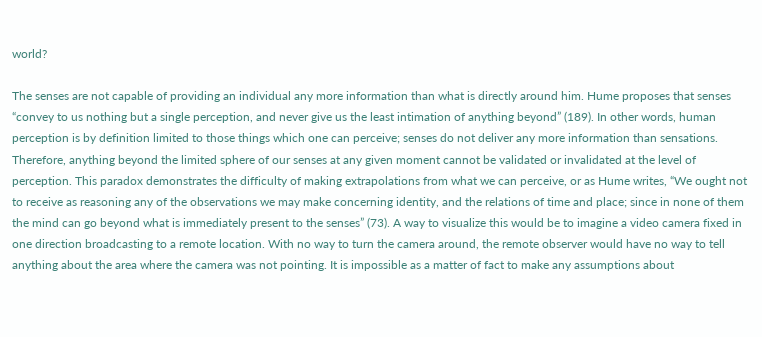world?

The senses are not capable of providing an individual any more information than what is directly around him. Hume proposes that senses “convey to us nothing but a single perception, and never give us the least intimation of anything beyond” (189). In other words, human perception is by definition limited to those things which one can perceive; senses do not deliver any more information than sensations. Therefore, anything beyond the limited sphere of our senses at any given moment cannot be validated or invalidated at the level of perception. This paradox demonstrates the difficulty of making extrapolations from what we can perceive, or as Hume writes, “We ought not to receive as reasoning any of the observations we may make concerning identity, and the relations of time and place; since in none of them the mind can go beyond what is immediately present to the senses” (73). A way to visualize this would be to imagine a video camera fixed in one direction broadcasting to a remote location. With no way to turn the camera around, the remote observer would have no way to tell anything about the area where the camera was not pointing. It is impossible as a matter of fact to make any assumptions about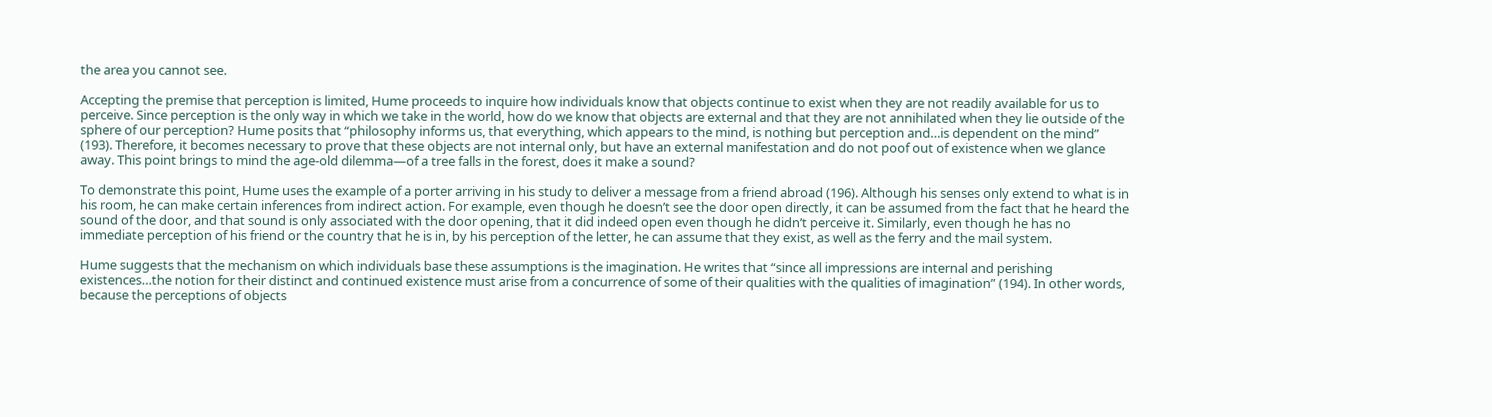the area you cannot see.

Accepting the premise that perception is limited, Hume proceeds to inquire how individuals know that objects continue to exist when they are not readily available for us to perceive. Since perception is the only way in which we take in the world, how do we know that objects are external and that they are not annihilated when they lie outside of the sphere of our perception? Hume posits that “philosophy informs us, that everything, which appears to the mind, is nothing but perception and…is dependent on the mind” (193). Therefore, it becomes necessary to prove that these objects are not internal only, but have an external manifestation and do not poof out of existence when we glance away. This point brings to mind the age-old dilemma—of a tree falls in the forest, does it make a sound?

To demonstrate this point, Hume uses the example of a porter arriving in his study to deliver a message from a friend abroad (196). Although his senses only extend to what is in his room, he can make certain inferences from indirect action. For example, even though he doesn’t see the door open directly, it can be assumed from the fact that he heard the sound of the door, and that sound is only associated with the door opening, that it did indeed open even though he didn’t perceive it. Similarly, even though he has no immediate perception of his friend or the country that he is in, by his perception of the letter, he can assume that they exist, as well as the ferry and the mail system.

Hume suggests that the mechanism on which individuals base these assumptions is the imagination. He writes that “since all impressions are internal and perishing existences…the notion for their distinct and continued existence must arise from a concurrence of some of their qualities with the qualities of imagination” (194). In other words, because the perceptions of objects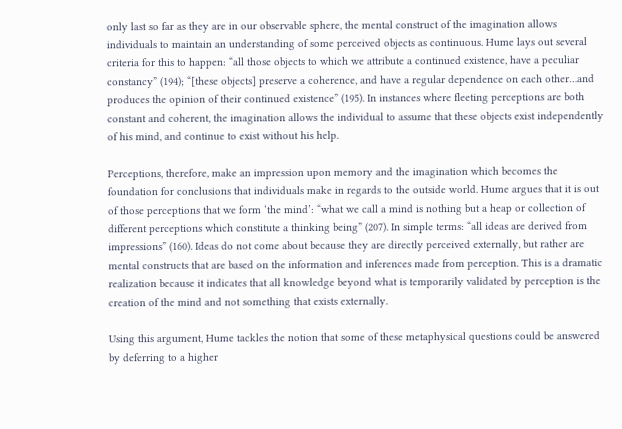only last so far as they are in our observable sphere, the mental construct of the imagination allows individuals to maintain an understanding of some perceived objects as continuous. Hume lays out several criteria for this to happen: “all those objects to which we attribute a continued existence, have a peculiar constancy” (194); “[these objects] preserve a coherence, and have a regular dependence on each other…and produces the opinion of their continued existence” (195). In instances where fleeting perceptions are both constant and coherent, the imagination allows the individual to assume that these objects exist independently of his mind, and continue to exist without his help.

Perceptions, therefore, make an impression upon memory and the imagination which becomes the foundation for conclusions that individuals make in regards to the outside world. Hume argues that it is out of those perceptions that we form ‘the mind’: “what we call a mind is nothing but a heap or collection of different perceptions which constitute a thinking being” (207). In simple terms: “all ideas are derived from impressions” (160). Ideas do not come about because they are directly perceived externally, but rather are mental constructs that are based on the information and inferences made from perception. This is a dramatic realization because it indicates that all knowledge beyond what is temporarily validated by perception is the creation of the mind and not something that exists externally.

Using this argument, Hume tackles the notion that some of these metaphysical questions could be answered by deferring to a higher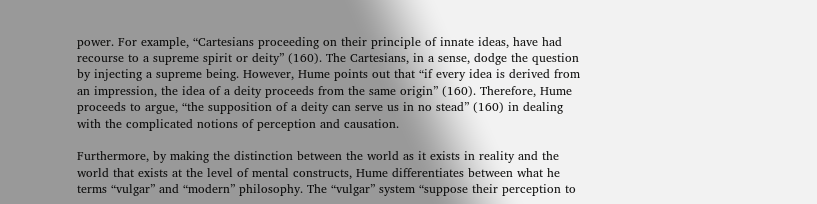power. For example, “Cartesians proceeding on their principle of innate ideas, have had recourse to a supreme spirit or deity” (160). The Cartesians, in a sense, dodge the question by injecting a supreme being. However, Hume points out that “if every idea is derived from an impression, the idea of a deity proceeds from the same origin” (160). Therefore, Hume proceeds to argue, “the supposition of a deity can serve us in no stead” (160) in dealing with the complicated notions of perception and causation.

Furthermore, by making the distinction between the world as it exists in reality and the world that exists at the level of mental constructs, Hume differentiates between what he terms “vulgar” and “modern” philosophy. The “vulgar” system “suppose their perception to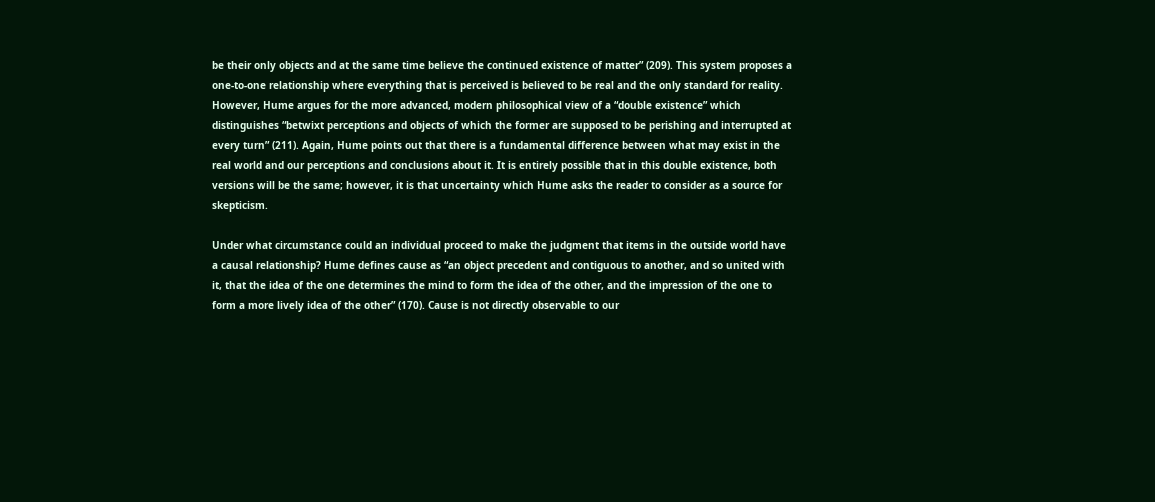be their only objects and at the same time believe the continued existence of matter” (209). This system proposes a one-to-one relationship where everything that is perceived is believed to be real and the only standard for reality. However, Hume argues for the more advanced, modern philosophical view of a “double existence” which distinguishes “betwixt perceptions and objects of which the former are supposed to be perishing and interrupted at every turn” (211). Again, Hume points out that there is a fundamental difference between what may exist in the real world and our perceptions and conclusions about it. It is entirely possible that in this double existence, both versions will be the same; however, it is that uncertainty which Hume asks the reader to consider as a source for skepticism.

Under what circumstance could an individual proceed to make the judgment that items in the outside world have a causal relationship? Hume defines cause as “an object precedent and contiguous to another, and so united with it, that the idea of the one determines the mind to form the idea of the other, and the impression of the one to form a more lively idea of the other” (170). Cause is not directly observable to our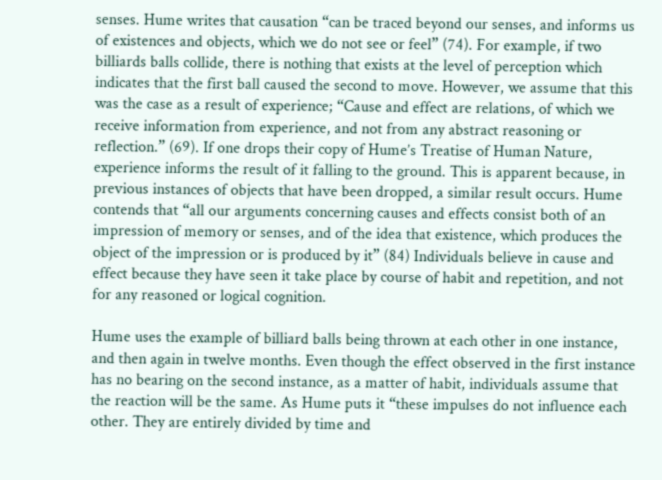senses. Hume writes that causation “can be traced beyond our senses, and informs us of existences and objects, which we do not see or feel” (74). For example, if two billiards balls collide, there is nothing that exists at the level of perception which indicates that the first ball caused the second to move. However, we assume that this was the case as a result of experience; “Cause and effect are relations, of which we receive information from experience, and not from any abstract reasoning or reflection.” (69). If one drops their copy of Hume’s Treatise of Human Nature, experience informs the result of it falling to the ground. This is apparent because, in previous instances of objects that have been dropped, a similar result occurs. Hume contends that “all our arguments concerning causes and effects consist both of an impression of memory or senses, and of the idea that existence, which produces the object of the impression or is produced by it” (84) Individuals believe in cause and effect because they have seen it take place by course of habit and repetition, and not for any reasoned or logical cognition.

Hume uses the example of billiard balls being thrown at each other in one instance, and then again in twelve months. Even though the effect observed in the first instance has no bearing on the second instance, as a matter of habit, individuals assume that the reaction will be the same. As Hume puts it “these impulses do not influence each other. They are entirely divided by time and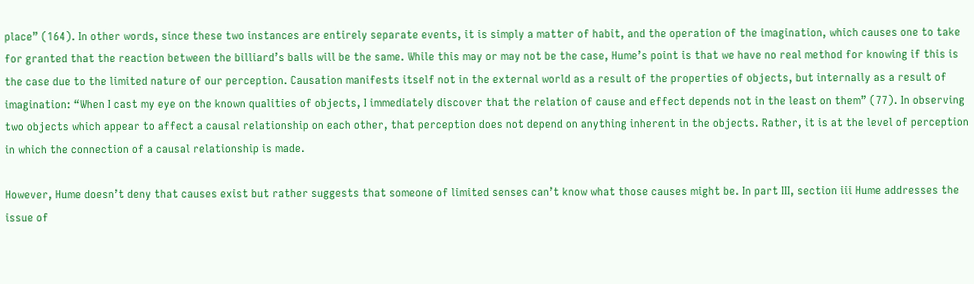place” (164). In other words, since these two instances are entirely separate events, it is simply a matter of habit, and the operation of the imagination, which causes one to take for granted that the reaction between the billiard’s balls will be the same. While this may or may not be the case, Hume’s point is that we have no real method for knowing if this is the case due to the limited nature of our perception. Causation manifests itself not in the external world as a result of the properties of objects, but internally as a result of imagination: “When I cast my eye on the known qualities of objects, I immediately discover that the relation of cause and effect depends not in the least on them” (77). In observing two objects which appear to affect a causal relationship on each other, that perception does not depend on anything inherent in the objects. Rather, it is at the level of perception in which the connection of a causal relationship is made.

However, Hume doesn’t deny that causes exist but rather suggests that someone of limited senses can’t know what those causes might be. In part III, section iii Hume addresses the issue of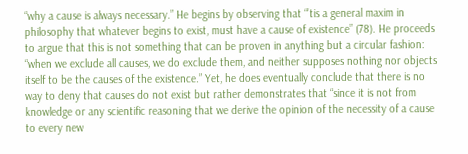“why a cause is always necessary.” He begins by observing that “’tis a general maxim in philosophy that whatever begins to exist, must have a cause of existence” (78). He proceeds to argue that this is not something that can be proven in anything but a circular fashion: “when we exclude all causes, we do exclude them, and neither supposes nothing nor objects itself to be the causes of the existence.” Yet, he does eventually conclude that there is no way to deny that causes do not exist but rather demonstrates that “since it is not from knowledge or any scientific reasoning that we derive the opinion of the necessity of a cause to every new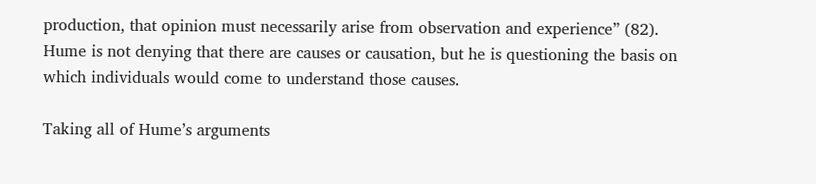production, that opinion must necessarily arise from observation and experience” (82). Hume is not denying that there are causes or causation, but he is questioning the basis on which individuals would come to understand those causes.

Taking all of Hume’s arguments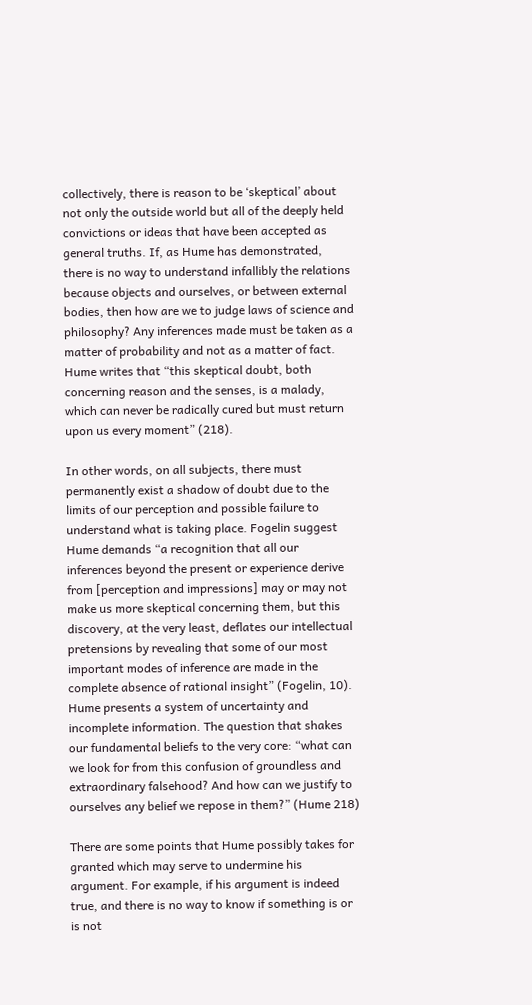collectively, there is reason to be ‘skeptical’ about not only the outside world but all of the deeply held convictions or ideas that have been accepted as general truths. If, as Hume has demonstrated, there is no way to understand infallibly the relations because objects and ourselves, or between external bodies, then how are we to judge laws of science and philosophy? Any inferences made must be taken as a matter of probability and not as a matter of fact. Hume writes that “this skeptical doubt, both concerning reason and the senses, is a malady, which can never be radically cured but must return upon us every moment” (218).

In other words, on all subjects, there must permanently exist a shadow of doubt due to the limits of our perception and possible failure to understand what is taking place. Fogelin suggest Hume demands “a recognition that all our inferences beyond the present or experience derive from [perception and impressions] may or may not make us more skeptical concerning them, but this discovery, at the very least, deflates our intellectual pretensions by revealing that some of our most important modes of inference are made in the complete absence of rational insight” (Fogelin, 10). Hume presents a system of uncertainty and incomplete information. The question that shakes our fundamental beliefs to the very core: “what can we look for from this confusion of groundless and extraordinary falsehood? And how can we justify to ourselves any belief we repose in them?” (Hume 218)

There are some points that Hume possibly takes for granted which may serve to undermine his argument. For example, if his argument is indeed true, and there is no way to know if something is or is not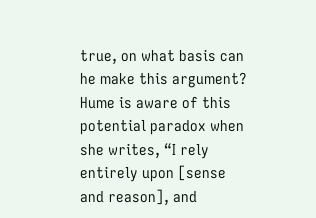true, on what basis can he make this argument? Hume is aware of this potential paradox when she writes, “I rely entirely upon [sense and reason], and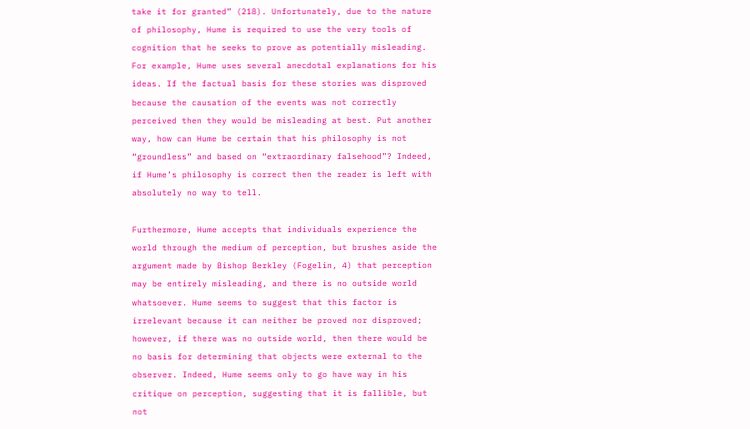take it for granted” (218). Unfortunately, due to the nature of philosophy, Hume is required to use the very tools of cognition that he seeks to prove as potentially misleading. For example, Hume uses several anecdotal explanations for his ideas. If the factual basis for these stories was disproved because the causation of the events was not correctly perceived then they would be misleading at best. Put another way, how can Hume be certain that his philosophy is not “groundless” and based on “extraordinary falsehood”? Indeed, if Hume’s philosophy is correct then the reader is left with absolutely no way to tell.

Furthermore, Hume accepts that individuals experience the world through the medium of perception, but brushes aside the argument made by Bishop Berkley (Fogelin, 4) that perception may be entirely misleading, and there is no outside world whatsoever. Hume seems to suggest that this factor is irrelevant because it can neither be proved nor disproved; however, if there was no outside world, then there would be no basis for determining that objects were external to the observer. Indeed, Hume seems only to go have way in his critique on perception, suggesting that it is fallible, but not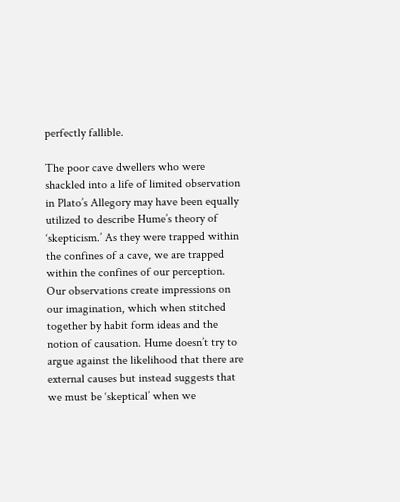perfectly fallible.

The poor cave dwellers who were shackled into a life of limited observation in Plato’s Allegory may have been equally utilized to describe Hume’s theory of ‘skepticism.’ As they were trapped within the confines of a cave, we are trapped within the confines of our perception. Our observations create impressions on our imagination, which when stitched together by habit form ideas and the notion of causation. Hume doesn’t try to argue against the likelihood that there are external causes but instead suggests that we must be ‘skeptical’ when we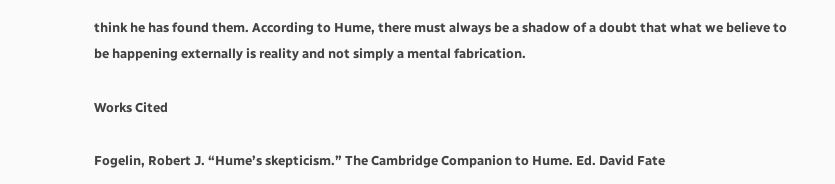think he has found them. According to Hume, there must always be a shadow of a doubt that what we believe to be happening externally is reality and not simply a mental fabrication.

Works Cited

Fogelin, Robert J. “Hume’s skepticism.” The Cambridge Companion to Hume. Ed. David Fate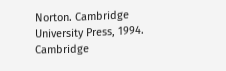Norton. Cambridge University Press, 1994. Cambridge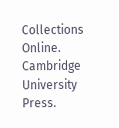Collections Online. Cambridge University Press.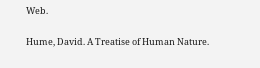Web.

Hume, David. A Treatise of Human Nature.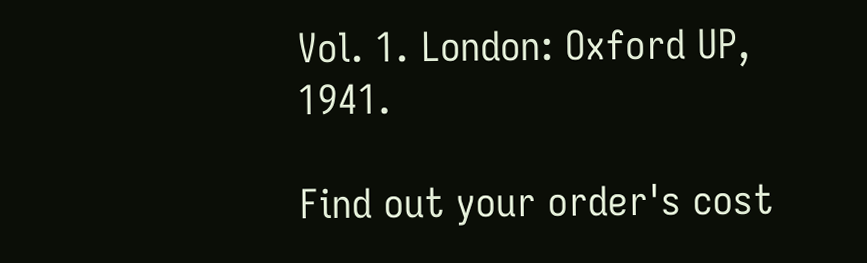Vol. 1. London: Oxford UP, 1941.

Find out your order's cost